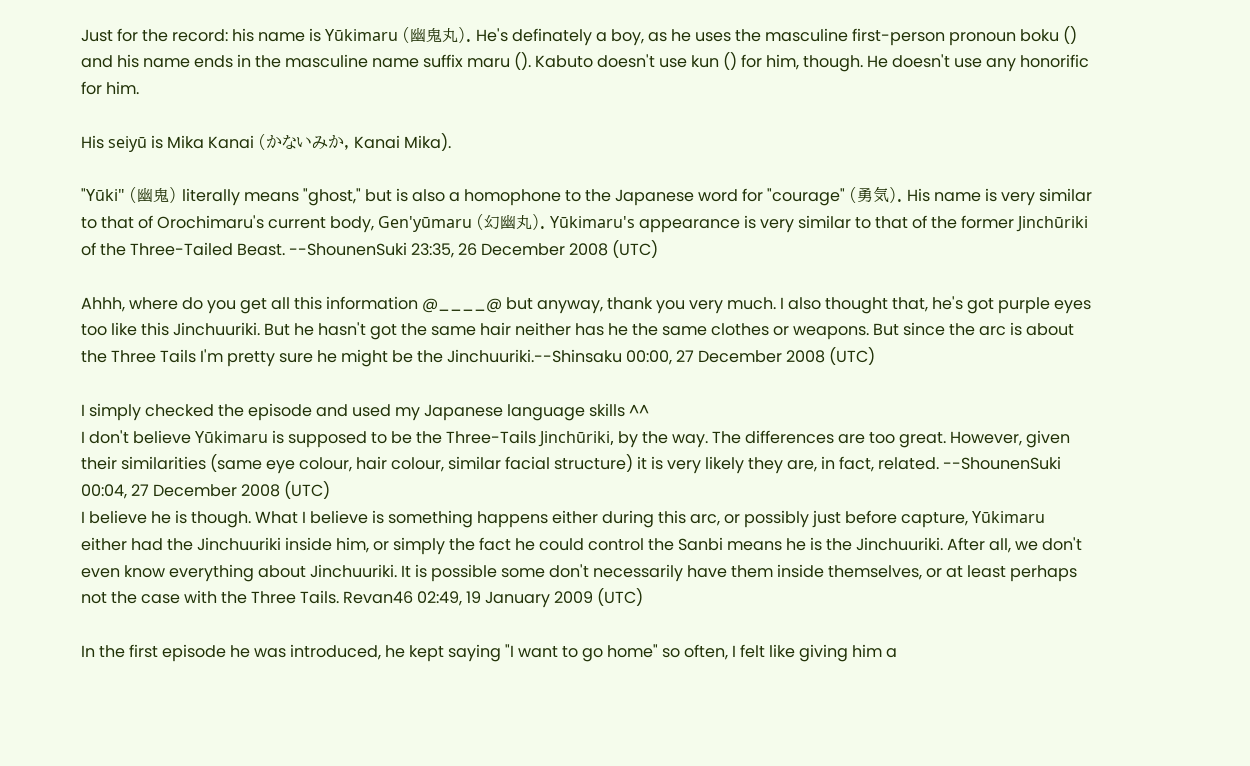Just for the record: his name is Yūkimaru (幽鬼丸). He's definately a boy, as he uses the masculine first-person pronoun boku () and his name ends in the masculine name suffix maru (). Kabuto doesn't use kun () for him, though. He doesn't use any honorific for him.

His seiyū is Mika Kanai (かないみか, Kanai Mika).

"Yūki" (幽鬼) literally means "ghost," but is also a homophone to the Japanese word for "courage" (勇気). His name is very similar to that of Orochimaru's current body, Gen'yūmaru (幻幽丸). Yūkimaru's appearance is very similar to that of the former Jinchūriki of the Three-Tailed Beast. --ShounenSuki 23:35, 26 December 2008 (UTC)

Ahhh, where do you get all this information @____@ but anyway, thank you very much. I also thought that, he's got purple eyes too like this Jinchuuriki. But he hasn't got the same hair neither has he the same clothes or weapons. But since the arc is about the Three Tails I'm pretty sure he might be the Jinchuuriki.--Shinsaku 00:00, 27 December 2008 (UTC)

I simply checked the episode and used my Japanese language skills ^^
I don't believe Yūkimaru is supposed to be the Three-Tails Jinchūriki, by the way. The differences are too great. However, given their similarities (same eye colour, hair colour, similar facial structure) it is very likely they are, in fact, related. --ShounenSuki 00:04, 27 December 2008 (UTC)
I believe he is though. What I believe is something happens either during this arc, or possibly just before capture, Yūkimaru either had the Jinchuuriki inside him, or simply the fact he could control the Sanbi means he is the Jinchuuriki. After all, we don't even know everything about Jinchuuriki. It is possible some don't necessarily have them inside themselves, or at least perhaps not the case with the Three Tails. Revan46 02:49, 19 January 2009 (UTC)

In the first episode he was introduced, he kept saying "I want to go home" so often, I felt like giving him a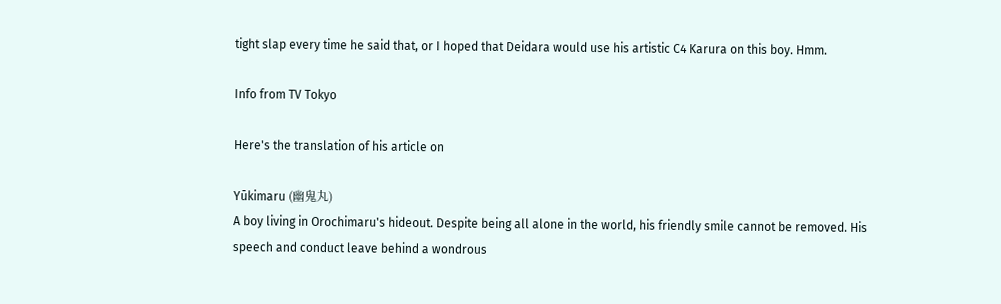tight slap every time he said that, or I hoped that Deidara would use his artistic C4 Karura on this boy. Hmm.

Info from TV Tokyo

Here's the translation of his article on

Yūkimaru (幽鬼丸)
A boy living in Orochimaru's hideout. Despite being all alone in the world, his friendly smile cannot be removed. His speech and conduct leave behind a wondrous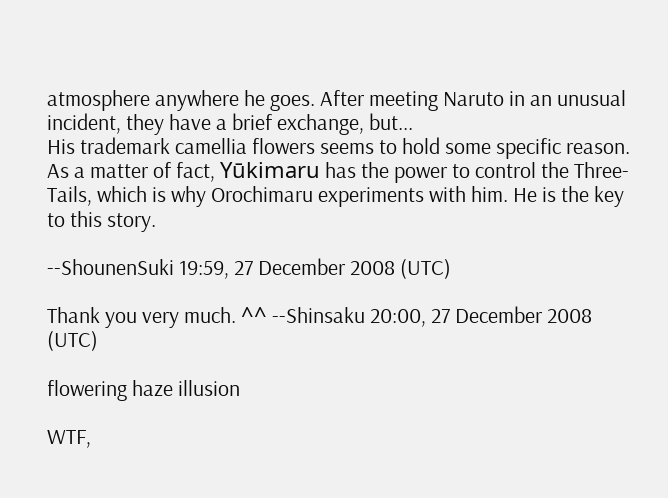atmosphere anywhere he goes. After meeting Naruto in an unusual incident, they have a brief exchange, but...
His trademark camellia flowers seems to hold some specific reason.
As a matter of fact, Yūkimaru has the power to control the Three-Tails, which is why Orochimaru experiments with him. He is the key to this story.

--ShounenSuki 19:59, 27 December 2008 (UTC)

Thank you very much. ^^ --Shinsaku 20:00, 27 December 2008 (UTC)

flowering haze illusion

WTF,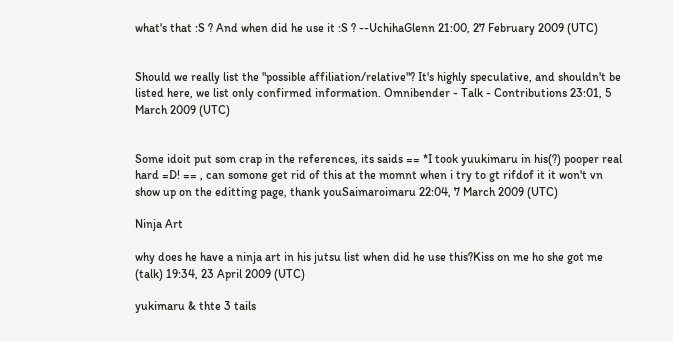what's that :S ? And when did he use it :S ? --UchihaGlenn 21:00, 27 February 2009 (UTC)


Should we really list the "possible affiliation/relative"? It's highly speculative, and shouldn't be listed here, we list only confirmed information. Omnibender - Talk - Contributions 23:01, 5 March 2009 (UTC)


Some idoit put som crap in the references, its saids == *I took yuukimaru in his(?) pooper real hard =D! == , can somone get rid of this at the momnt when i try to gt rifdof it it won't vn show up on the editting page, thank youSaimaroimaru 22:04, 7 March 2009 (UTC)

Ninja Art

why does he have a ninja art in his jutsu list when did he use this?Kiss on me ho she got me (talk) 19:34, 23 April 2009 (UTC)

yukimaru & thte 3 tails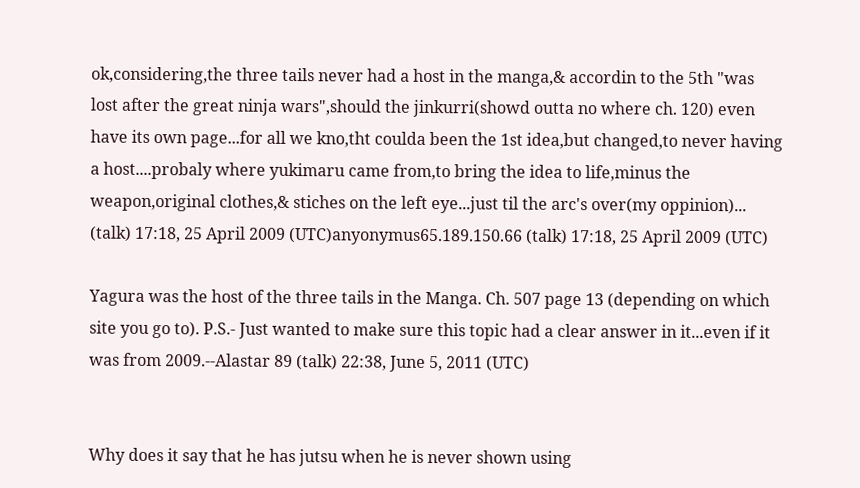ok,considering,the three tails never had a host in the manga,& accordin to the 5th "was lost after the great ninja wars",should the jinkurri(showd outta no where ch. 120) even have its own page...for all we kno,tht coulda been the 1st idea,but changed,to never having a host....probaly where yukimaru came from,to bring the idea to life,minus the weapon,original clothes,& stiches on the left eye...just til the arc's over(my oppinion)... (talk) 17:18, 25 April 2009 (UTC)anyonymus65.189.150.66 (talk) 17:18, 25 April 2009 (UTC)

Yagura was the host of the three tails in the Manga. Ch. 507 page 13 (depending on which site you go to). P.S.- Just wanted to make sure this topic had a clear answer in it...even if it was from 2009.--Alastar 89 (talk) 22:38, June 5, 2011 (UTC)


Why does it say that he has jutsu when he is never shown using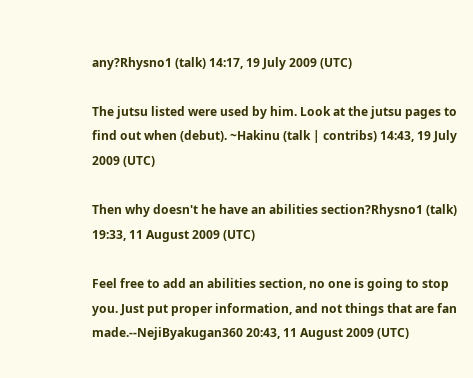any?Rhysno1 (talk) 14:17, 19 July 2009 (UTC)

The jutsu listed were used by him. Look at the jutsu pages to find out when (debut). ~Hakinu (talk | contribs) 14:43, 19 July 2009 (UTC)

Then why doesn't he have an abilities section?Rhysno1 (talk) 19:33, 11 August 2009 (UTC)

Feel free to add an abilities section, no one is going to stop you. Just put proper information, and not things that are fan made.--NejiByakugan360 20:43, 11 August 2009 (UTC)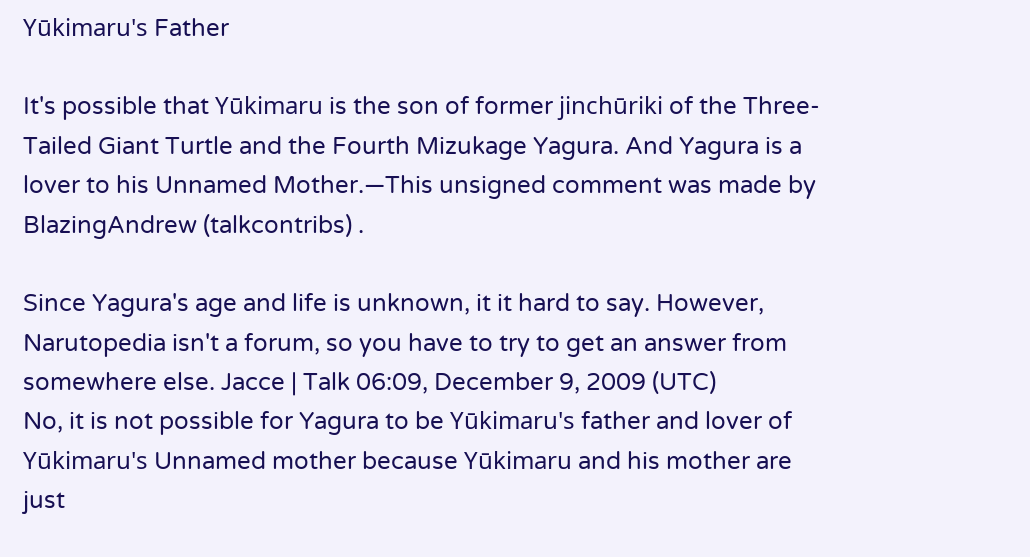Yūkimaru's Father

It's possible that Yūkimaru is the son of former jinchūriki of the Three-Tailed Giant Turtle and the Fourth Mizukage Yagura. And Yagura is a lover to his Unnamed Mother.—This unsigned comment was made by BlazingAndrew (talkcontribs) .

Since Yagura's age and life is unknown, it it hard to say. However, Narutopedia isn't a forum, so you have to try to get an answer from somewhere else. Jacce | Talk 06:09, December 9, 2009 (UTC)
No, it is not possible for Yagura to be Yūkimaru's father and lover of Yūkimaru's Unnamed mother because Yūkimaru and his mother are just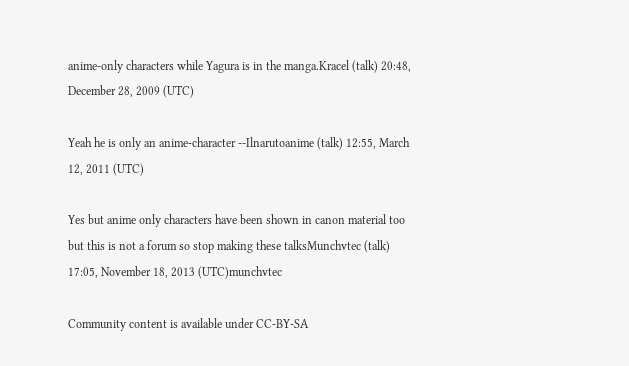anime-only characters while Yagura is in the manga.Kracel (talk) 20:48, December 28, 2009 (UTC)

Yeah he is only an anime-character --Ilnarutoanime (talk) 12:55, March 12, 2011 (UTC)

Yes but anime only characters have been shown in canon material too but this is not a forum so stop making these talksMunchvtec (talk) 17:05, November 18, 2013 (UTC)munchvtec

Community content is available under CC-BY-SA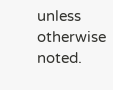unless otherwise noted.